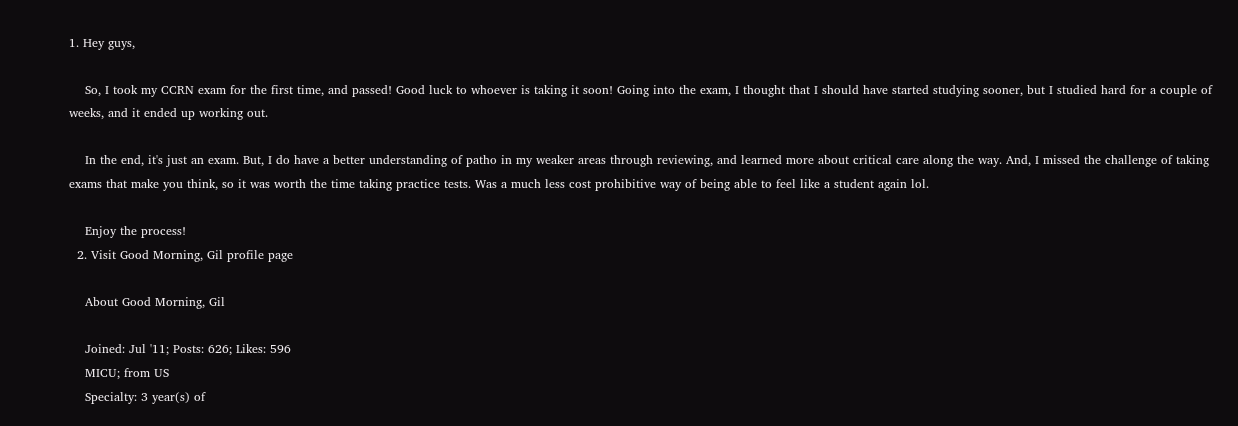1. Hey guys,

    So, I took my CCRN exam for the first time, and passed! Good luck to whoever is taking it soon! Going into the exam, I thought that I should have started studying sooner, but I studied hard for a couple of weeks, and it ended up working out.

    In the end, it's just an exam. But, I do have a better understanding of patho in my weaker areas through reviewing, and learned more about critical care along the way. And, I missed the challenge of taking exams that make you think, so it was worth the time taking practice tests. Was a much less cost prohibitive way of being able to feel like a student again lol.

    Enjoy the process!
  2. Visit Good Morning, Gil profile page

    About Good Morning, Gil

    Joined: Jul '11; Posts: 626; Likes: 596
    MICU; from US
    Specialty: 3 year(s) of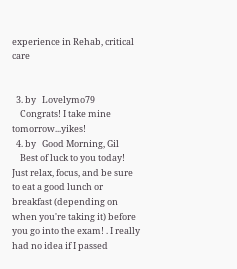experience in Rehab, critical care


  3. by   Lovelymo79
    Congrats! I take mine tomorrow...yikes!
  4. by   Good Morning, Gil
    Best of luck to you today! Just relax, focus, and be sure to eat a good lunch or breakfast (depending on when you're taking it) before you go into the exam! . I really had no idea if I passed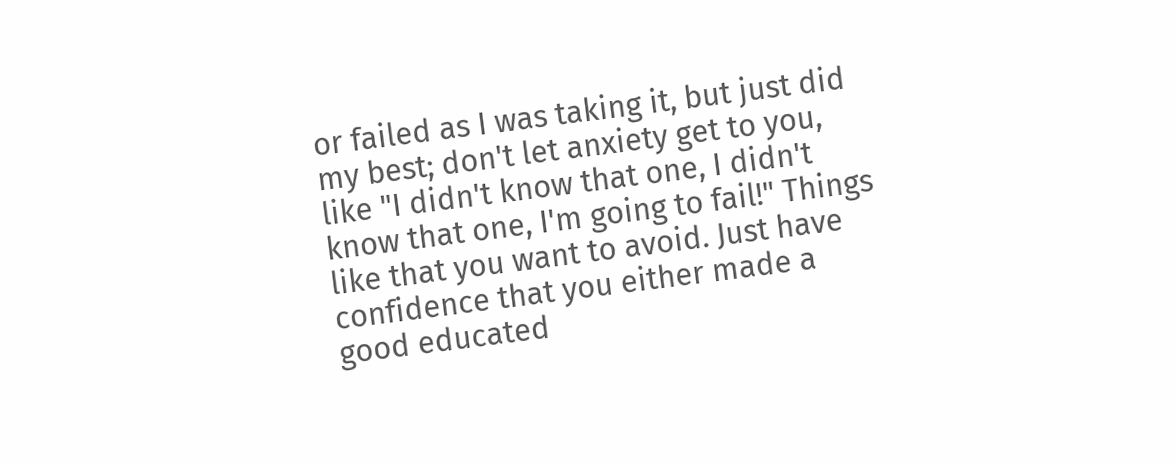or failed as I was taking it, but just did my best; don't let anxiety get to you, like "I didn't know that one, I didn't know that one, I'm going to fail!" Things like that you want to avoid. Just have confidence that you either made a good educated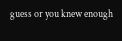guess or you knew enough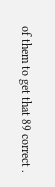of them to get that 89 correct .